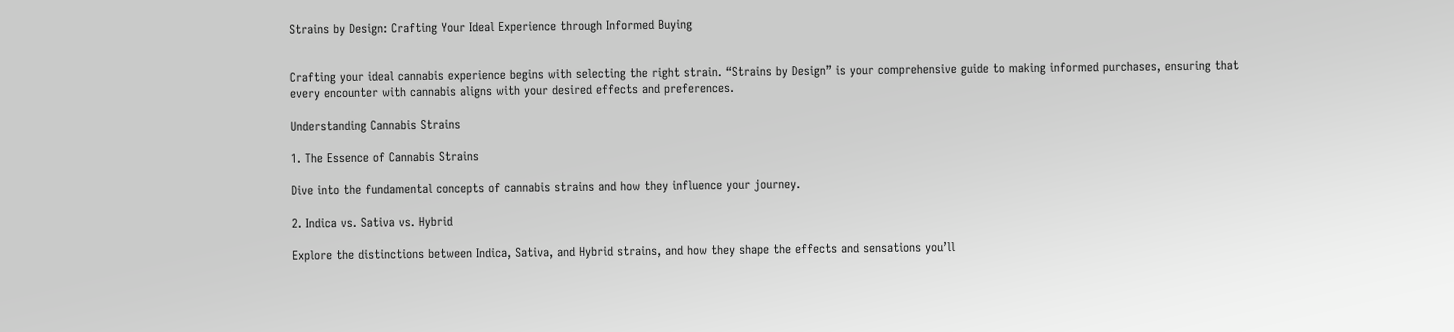Strains by Design: Crafting Your Ideal Experience through Informed Buying


Crafting your ideal cannabis experience begins with selecting the right strain. “Strains by Design” is your comprehensive guide to making informed purchases, ensuring that every encounter with cannabis aligns with your desired effects and preferences.

Understanding Cannabis Strains

1. The Essence of Cannabis Strains

Dive into the fundamental concepts of cannabis strains and how they influence your journey.

2. Indica vs. Sativa vs. Hybrid

Explore the distinctions between Indica, Sativa, and Hybrid strains, and how they shape the effects and sensations you’ll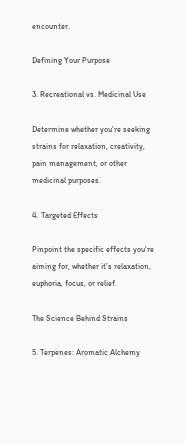encounter.

Defining Your Purpose

3. Recreational vs. Medicinal Use

Determine whether you’re seeking strains for relaxation, creativity, pain management, or other medicinal purposes.

4. Targeted Effects

Pinpoint the specific effects you’re aiming for, whether it’s relaxation, euphoria, focus, or relief.

The Science Behind Strains

5. Terpenes: Aromatic Alchemy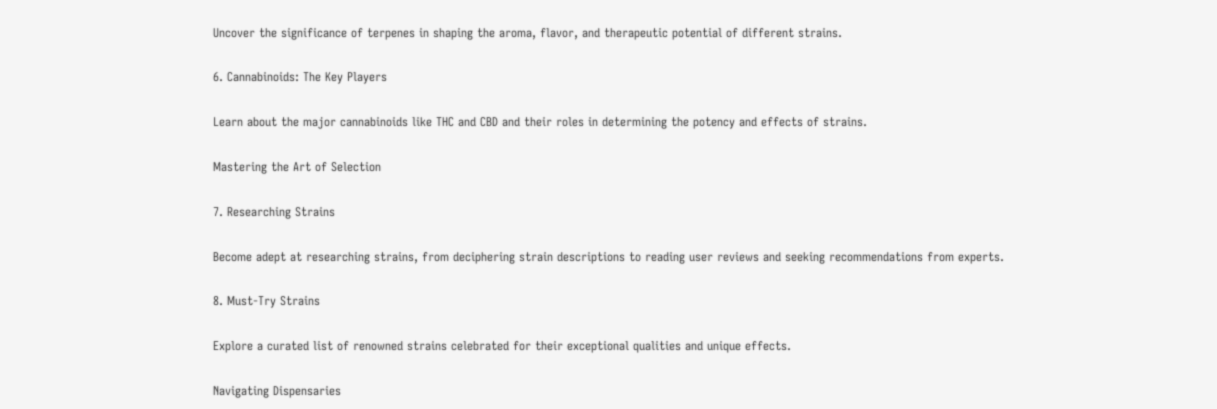Uncover the significance of terpenes in shaping the aroma, flavor, and therapeutic potential of different strains.

6. Cannabinoids: The Key Players

Learn about the major cannabinoids like THC and CBD and their roles in determining the potency and effects of strains.

Mastering the Art of Selection

7. Researching Strains

Become adept at researching strains, from deciphering strain descriptions to reading user reviews and seeking recommendations from experts.

8. Must-Try Strains

Explore a curated list of renowned strains celebrated for their exceptional qualities and unique effects.

Navigating Dispensaries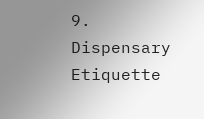9. Dispensary Etiquette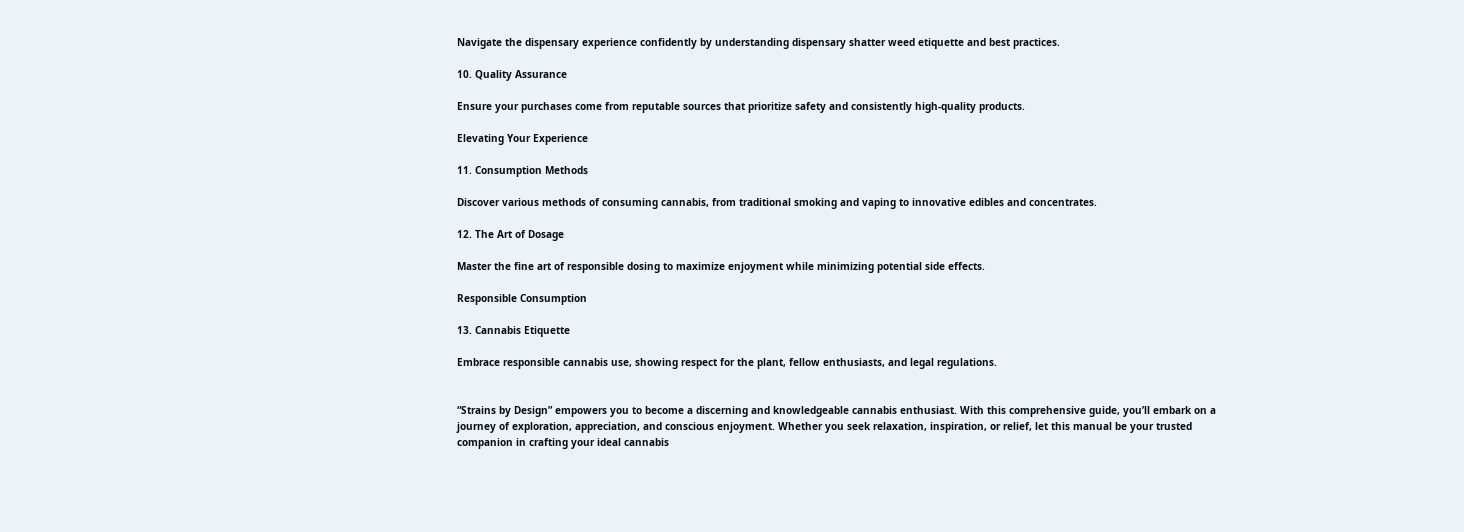Navigate the dispensary experience confidently by understanding dispensary shatter weed etiquette and best practices.

10. Quality Assurance

Ensure your purchases come from reputable sources that prioritize safety and consistently high-quality products.

Elevating Your Experience

11. Consumption Methods

Discover various methods of consuming cannabis, from traditional smoking and vaping to innovative edibles and concentrates.

12. The Art of Dosage

Master the fine art of responsible dosing to maximize enjoyment while minimizing potential side effects.

Responsible Consumption

13. Cannabis Etiquette

Embrace responsible cannabis use, showing respect for the plant, fellow enthusiasts, and legal regulations.


“Strains by Design” empowers you to become a discerning and knowledgeable cannabis enthusiast. With this comprehensive guide, you’ll embark on a journey of exploration, appreciation, and conscious enjoyment. Whether you seek relaxation, inspiration, or relief, let this manual be your trusted companion in crafting your ideal cannabis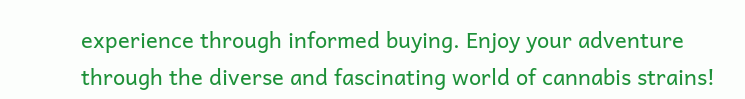experience through informed buying. Enjoy your adventure through the diverse and fascinating world of cannabis strains!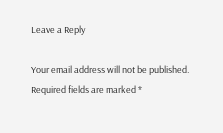Leave a Reply

Your email address will not be published. Required fields are marked *